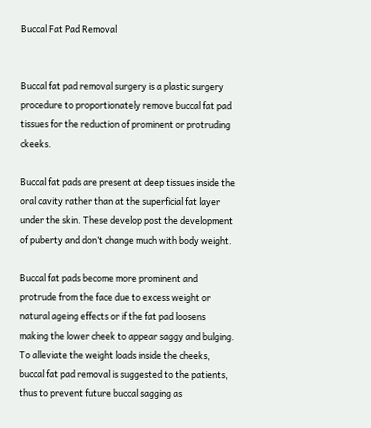Buccal Fat Pad Removal


Buccal fat pad removal surgery is a plastic surgery procedure to proportionately remove buccal fat pad tissues for the reduction of prominent or protruding ckeeks.

Buccal fat pads are present at deep tissues inside the oral cavity rather than at the superficial fat layer under the skin. These develop post the development of puberty and don’t change much with body weight.

Buccal fat pads become more prominent and protrude from the face due to excess weight or natural ageing effects or if the fat pad loosens making the lower cheek to appear saggy and bulging. To alleviate the weight loads inside the cheeks, buccal fat pad removal is suggested to the patients, thus to prevent future buccal sagging as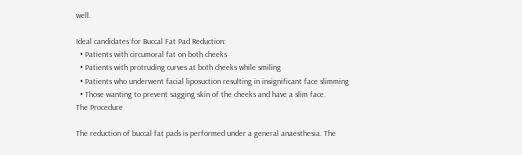well.

Ideal candidates for Buccal Fat Pad Reduction:
  • Patients with circumoral fat on both cheeks
  • Patients with protruding curves at both cheeks while smiling
  • Patients who underwent facial liposuction resulting in insignificant face slimming
  • Those wanting to prevent sagging skin of the cheeks and have a slim face.
The Procedure

The reduction of buccal fat pads is performed under a general anaesthesia. The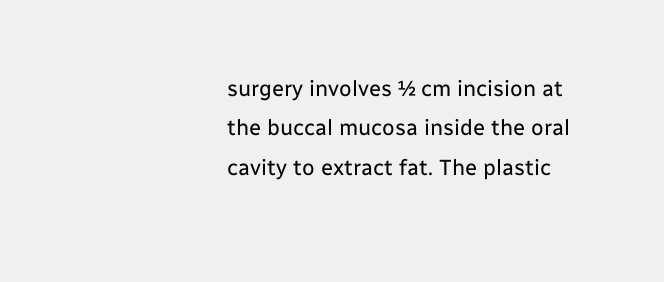surgery involves ½ cm incision at the buccal mucosa inside the oral cavity to extract fat. The plastic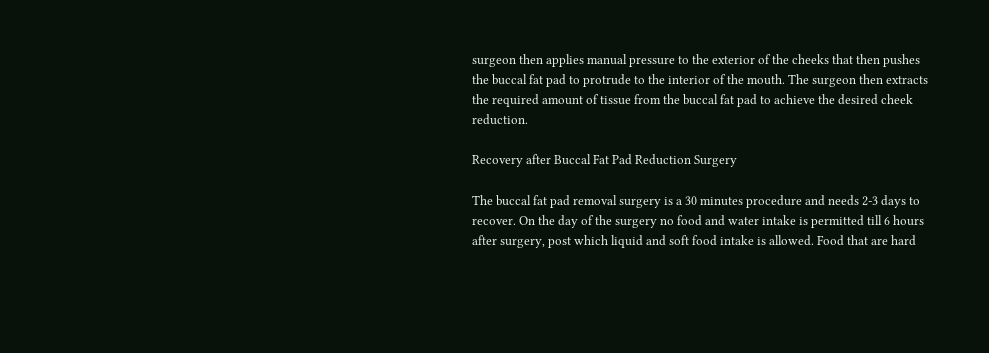surgeon then applies manual pressure to the exterior of the cheeks that then pushes the buccal fat pad to protrude to the interior of the mouth. The surgeon then extracts the required amount of tissue from the buccal fat pad to achieve the desired cheek reduction.

Recovery after Buccal Fat Pad Reduction Surgery

The buccal fat pad removal surgery is a 30 minutes procedure and needs 2-3 days to recover. On the day of the surgery no food and water intake is permitted till 6 hours after surgery, post which liquid and soft food intake is allowed. Food that are hard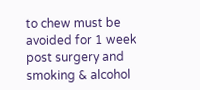to chew must be avoided for 1 week post surgery and smoking & alcohol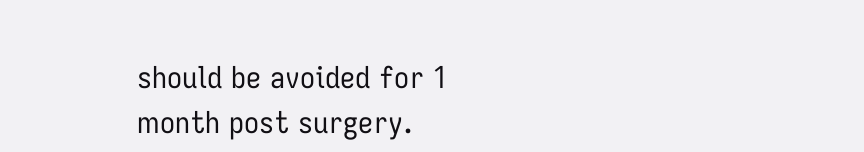should be avoided for 1 month post surgery.